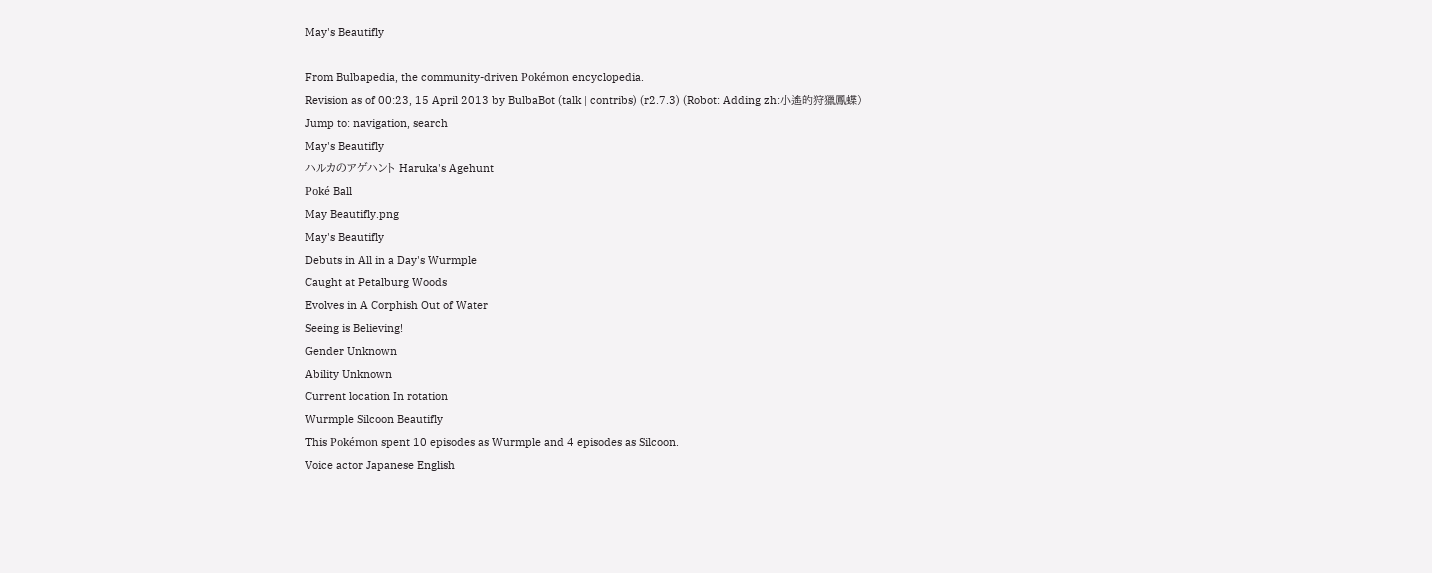May's Beautifly

From Bulbapedia, the community-driven Pokémon encyclopedia.
Revision as of 00:23, 15 April 2013 by BulbaBot (talk | contribs) (r2.7.3) (Robot: Adding zh:小遙的狩獵鳳蝶)
Jump to: navigation, search
May's Beautifly
ハルカのアゲハント Haruka's Agehunt
Poké Ball
May Beautifly.png
May's Beautifly
Debuts in All in a Day's Wurmple
Caught at Petalburg Woods
Evolves in A Corphish Out of Water
Seeing is Believing!
Gender Unknown
Ability Unknown
Current location In rotation
Wurmple Silcoon Beautifly
This Pokémon spent 10 episodes as Wurmple and 4 episodes as Silcoon.
Voice actor Japanese English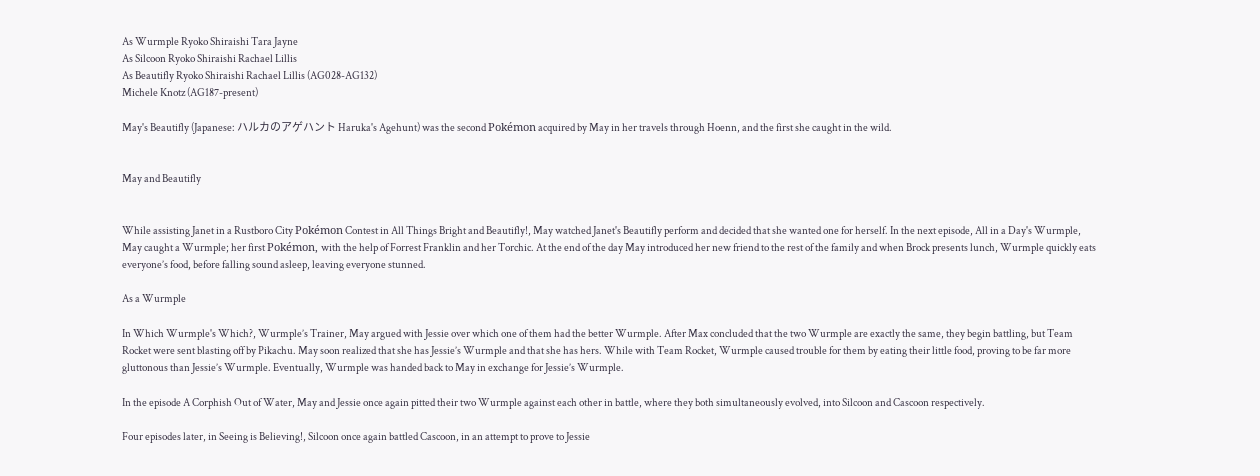As Wurmple Ryoko Shiraishi Tara Jayne
As Silcoon Ryoko Shiraishi Rachael Lillis
As Beautifly Ryoko Shiraishi Rachael Lillis (AG028-AG132)
Michele Knotz (AG187-present)

May's Beautifly (Japanese: ハルカのアゲハント Haruka's Agehunt) was the second Pokémon acquired by May in her travels through Hoenn, and the first she caught in the wild.


May and Beautifly


While assisting Janet in a Rustboro City Pokémon Contest in All Things Bright and Beautifly!, May watched Janet's Beautifly perform and decided that she wanted one for herself. In the next episode, All in a Day's Wurmple, May caught a Wurmple; her first Pokémon, with the help of Forrest Franklin and her Torchic. At the end of the day May introduced her new friend to the rest of the family and when Brock presents lunch, Wurmple quickly eats everyone’s food, before falling sound asleep, leaving everyone stunned.

As a Wurmple

In Which Wurmple's Which?, Wurmple’s Trainer, May argued with Jessie over which one of them had the better Wurmple. After Max concluded that the two Wurmple are exactly the same, they begin battling, but Team Rocket were sent blasting off by Pikachu. May soon realized that she has Jessie’s Wurmple and that she has hers. While with Team Rocket, Wurmple caused trouble for them by eating their little food, proving to be far more gluttonous than Jessie’s Wurmple. Eventually, Wurmple was handed back to May in exchange for Jessie’s Wurmple.

In the episode A Corphish Out of Water, May and Jessie once again pitted their two Wurmple against each other in battle, where they both simultaneously evolved, into Silcoon and Cascoon respectively.

Four episodes later, in Seeing is Believing!, Silcoon once again battled Cascoon, in an attempt to prove to Jessie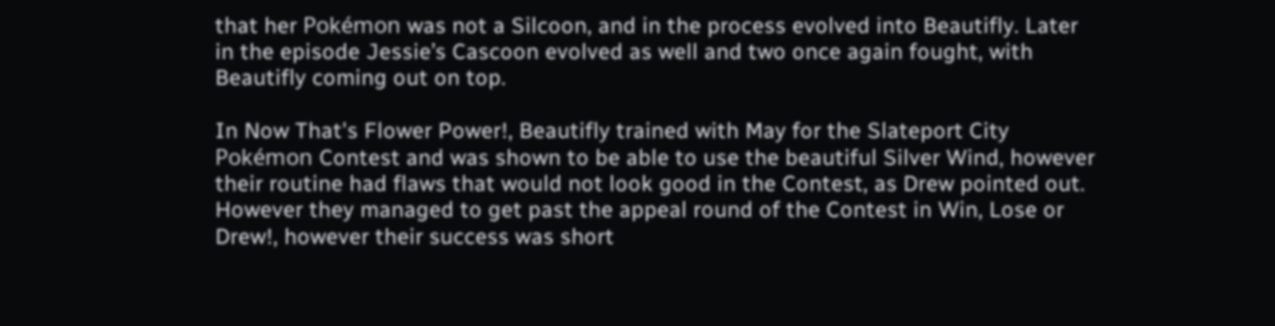that her Pokémon was not a Silcoon, and in the process evolved into Beautifly. Later in the episode Jessie’s Cascoon evolved as well and two once again fought, with Beautifly coming out on top.

In Now That's Flower Power!, Beautifly trained with May for the Slateport City Pokémon Contest and was shown to be able to use the beautiful Silver Wind, however their routine had flaws that would not look good in the Contest, as Drew pointed out. However they managed to get past the appeal round of the Contest in Win, Lose or Drew!, however their success was short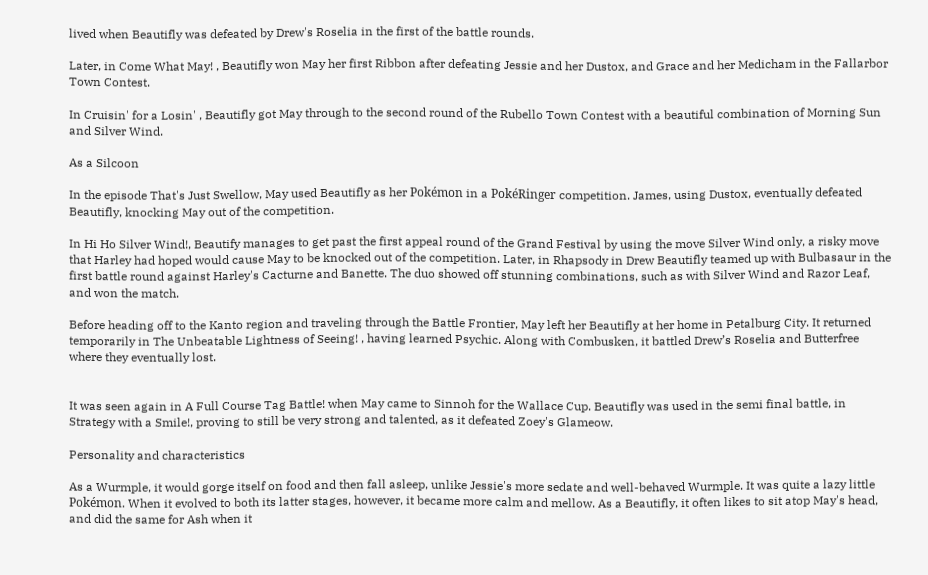lived when Beautifly was defeated by Drew's Roselia in the first of the battle rounds.

Later, in Come What May! , Beautifly won May her first Ribbon after defeating Jessie and her Dustox, and Grace and her Medicham in the Fallarbor Town Contest.

In Cruisin' for a Losin' , Beautifly got May through to the second round of the Rubello Town Contest with a beautiful combination of Morning Sun and Silver Wind.

As a Silcoon

In the episode That's Just Swellow, May used Beautifly as her Pokémon in a PokéRinger competition. James, using Dustox, eventually defeated Beautifly, knocking May out of the competition.

In Hi Ho Silver Wind!, Beautify manages to get past the first appeal round of the Grand Festival by using the move Silver Wind only, a risky move that Harley had hoped would cause May to be knocked out of the competition. Later, in Rhapsody in Drew Beautifly teamed up with Bulbasaur in the first battle round against Harley's Cacturne and Banette. The duo showed off stunning combinations, such as with Silver Wind and Razor Leaf, and won the match.

Before heading off to the Kanto region and traveling through the Battle Frontier, May left her Beautifly at her home in Petalburg City. It returned temporarily in The Unbeatable Lightness of Seeing! , having learned Psychic. Along with Combusken, it battled Drew’s Roselia and Butterfree where they eventually lost.


It was seen again in A Full Course Tag Battle! when May came to Sinnoh for the Wallace Cup. Beautifly was used in the semi final battle, in Strategy with a Smile!, proving to still be very strong and talented, as it defeated Zoey's Glameow.

Personality and characteristics

As a Wurmple, it would gorge itself on food and then fall asleep, unlike Jessie's more sedate and well-behaved Wurmple. It was quite a lazy little Pokémon. When it evolved to both its latter stages, however, it became more calm and mellow. As a Beautifly, it often likes to sit atop May's head, and did the same for Ash when it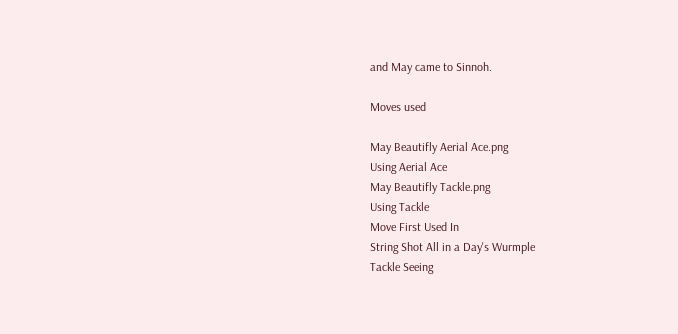and May came to Sinnoh.

Moves used

May Beautifly Aerial Ace.png
Using Aerial Ace
May Beautifly Tackle.png
Using Tackle
Move First Used In
String Shot All in a Day's Wurmple
Tackle Seeing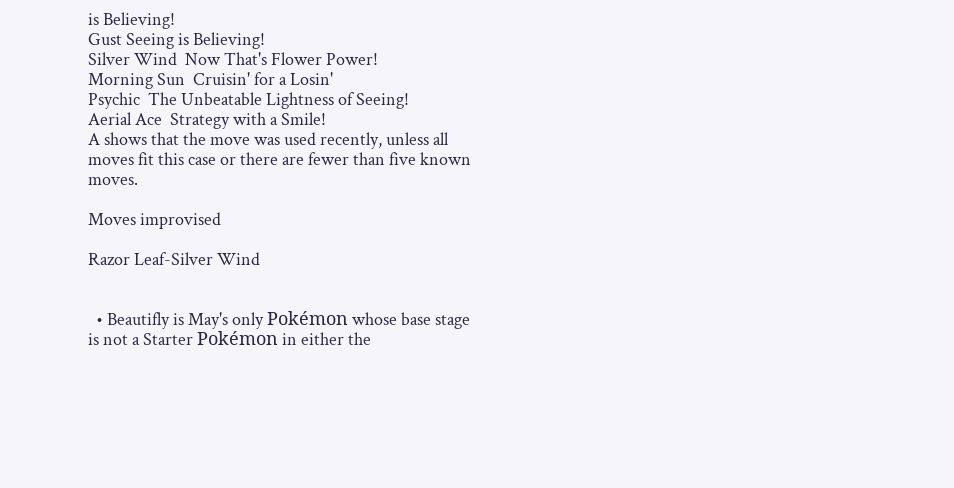is Believing!
Gust Seeing is Believing!
Silver Wind  Now That's Flower Power!
Morning Sun  Cruisin' for a Losin'
Psychic  The Unbeatable Lightness of Seeing!
Aerial Ace  Strategy with a Smile!
A shows that the move was used recently, unless all moves fit this case or there are fewer than five known moves.

Moves improvised

Razor Leaf-Silver Wind


  • Beautifly is May's only Pokémon whose base stage is not a Starter Pokémon in either the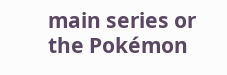main series or the Pokémon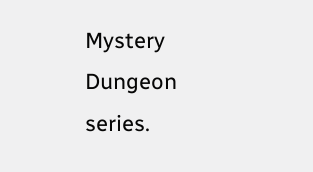Mystery Dungeon series.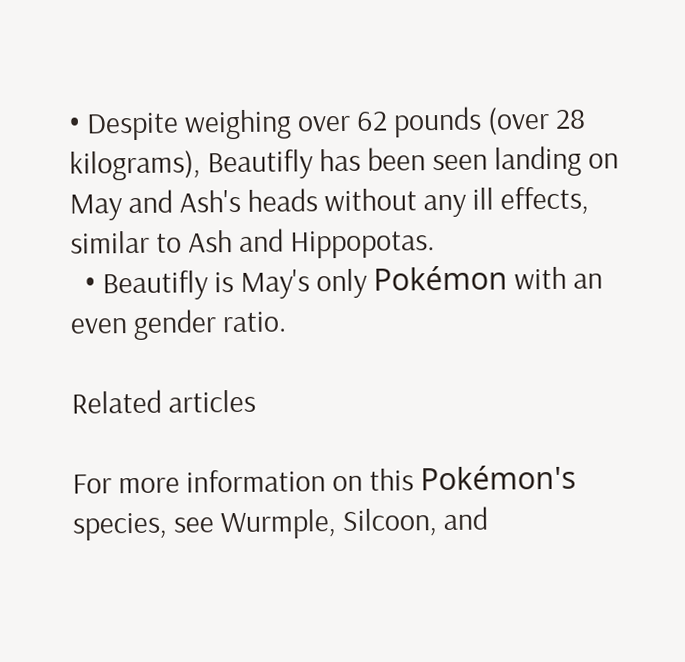• Despite weighing over 62 pounds (over 28 kilograms), Beautifly has been seen landing on May and Ash's heads without any ill effects, similar to Ash and Hippopotas.
  • Beautifly is May's only Pokémon with an even gender ratio.

Related articles

For more information on this Pokémon's species, see Wurmple, Silcoon, and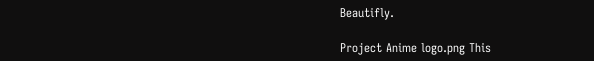Beautifly.

Project Anime logo.png This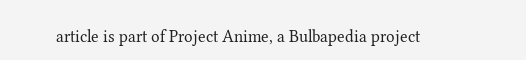article is part of Project Anime, a Bulbapedia project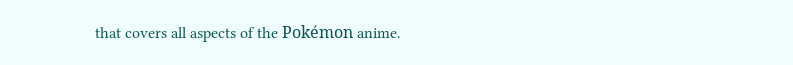that covers all aspects of the Pokémon anime.